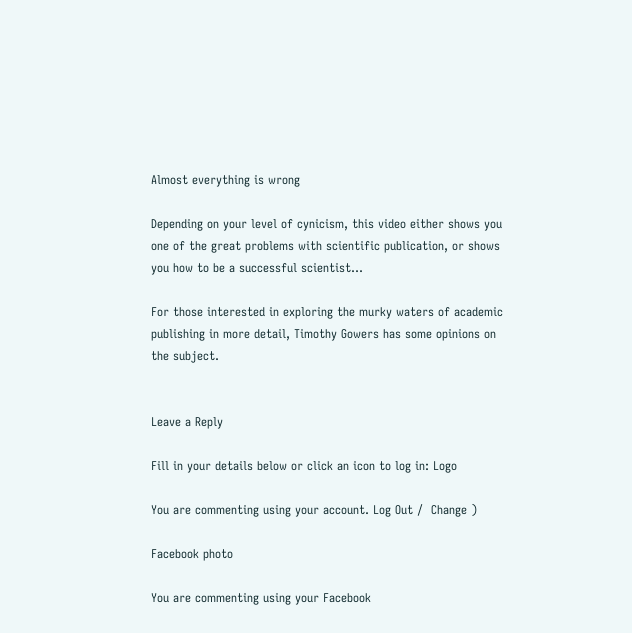Almost everything is wrong

Depending on your level of cynicism, this video either shows you one of the great problems with scientific publication, or shows you how to be a successful scientist…

For those interested in exploring the murky waters of academic publishing in more detail, Timothy Gowers has some opinions on the subject.


Leave a Reply

Fill in your details below or click an icon to log in: Logo

You are commenting using your account. Log Out /  Change )

Facebook photo

You are commenting using your Facebook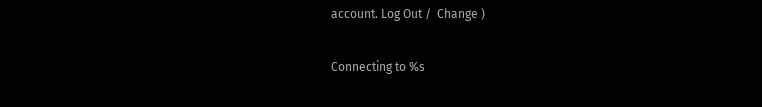account. Log Out /  Change )

Connecting to %s